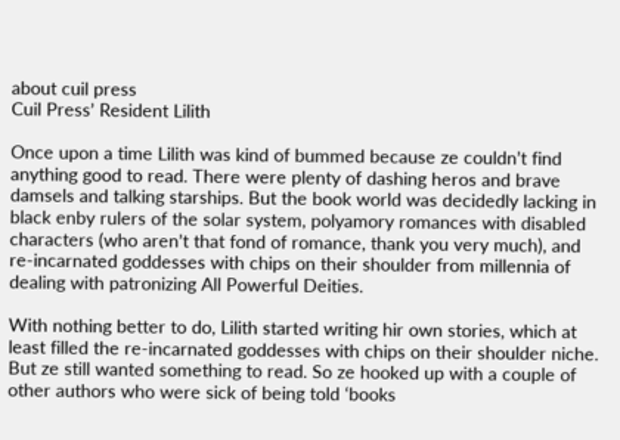about cuil press
Cuil Press’ Resident Lilith

Once upon a time Lilith was kind of bummed because ze couldn’t find anything good to read. There were plenty of dashing heros and brave damsels and talking starships. But the book world was decidedly lacking in black enby rulers of the solar system, polyamory romances with disabled characters (who aren’t that fond of romance, thank you very much), and re-incarnated goddesses with chips on their shoulder from millennia of dealing with patronizing All Powerful Deities.

With nothing better to do, Lilith started writing hir own stories, which at least filled the re-incarnated goddesses with chips on their shoulder niche. But ze still wanted something to read. So ze hooked up with a couple of other authors who were sick of being told ‘books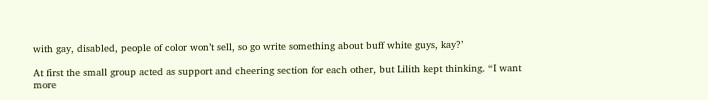with gay, disabled, people of color won’t sell, so go write something about buff white guys, kay?’

At first the small group acted as support and cheering section for each other, but Lilith kept thinking. “I want more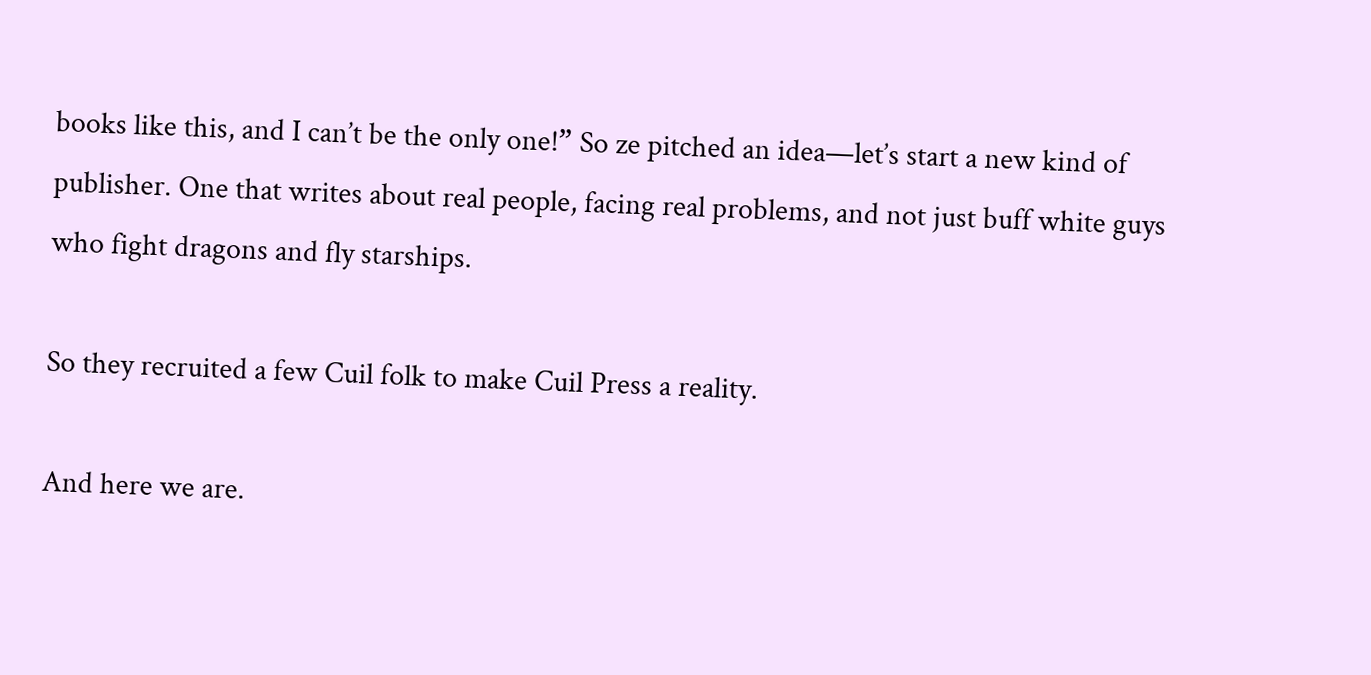books like this, and I can’t be the only one!” So ze pitched an idea—let’s start a new kind of publisher. One that writes about real people, facing real problems, and not just buff white guys who fight dragons and fly starships.

So they recruited a few Cuil folk to make Cuil Press a reality.

And here we are.